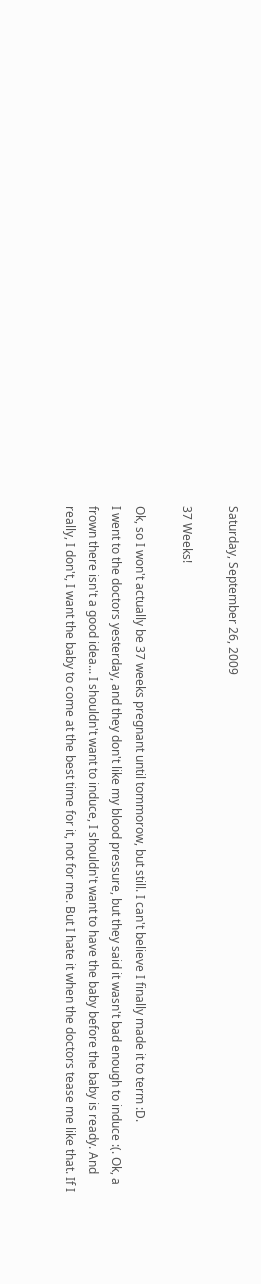Saturday, September 26, 2009

37 Weeks!

Ok, so I won't actually be 37 weeks pregnant until tommorow, but still. I can't believe I finally made it to term :D.
I went to the doctors yesterday, and they don't like my blood pressure, but they said it wasn't bad enough to induce :(. Ok, a frown there isn't a good idea... I shouldn't want to induce, I shouldn't want to have the baby before the baby is ready. And really, I don't, I want the baby to come at the best time for it, not for me. But I hate it when the doctors tease me like that. If I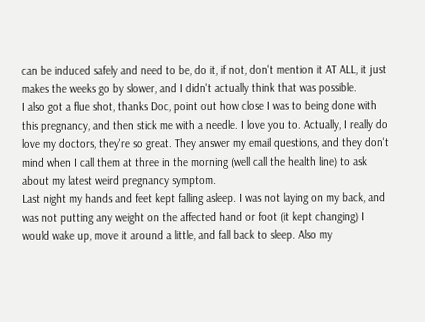can be induced safely and need to be, do it, if not, don't mention it AT ALL, it just makes the weeks go by slower, and I didn't actually think that was possible.
I also got a flue shot, thanks Doc, point out how close I was to being done with this pregnancy, and then stick me with a needle. I love you to. Actually, I really do love my doctors, they're so great. They answer my email questions, and they don't mind when I call them at three in the morning (well call the health line) to ask about my latest weird pregnancy symptom.
Last night my hands and feet kept falling asleep. I was not laying on my back, and was not putting any weight on the affected hand or foot (it kept changing) I would wake up, move it around a little, and fall back to sleep. Also my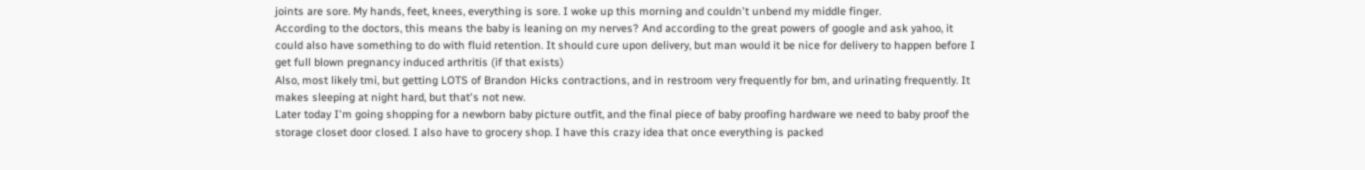joints are sore. My hands, feet, knees, everything is sore. I woke up this morning and couldn't unbend my middle finger.
According to the doctors, this means the baby is leaning on my nerves? And according to the great powers of google and ask yahoo, it could also have something to do with fluid retention. It should cure upon delivery, but man would it be nice for delivery to happen before I get full blown pregnancy induced arthritis (if that exists)
Also, most likely tmi, but getting LOTS of Brandon Hicks contractions, and in restroom very frequently for bm, and urinating frequently. It makes sleeping at night hard, but that's not new.
Later today I'm going shopping for a newborn baby picture outfit, and the final piece of baby proofing hardware we need to baby proof the storage closet door closed. I also have to grocery shop. I have this crazy idea that once everything is packed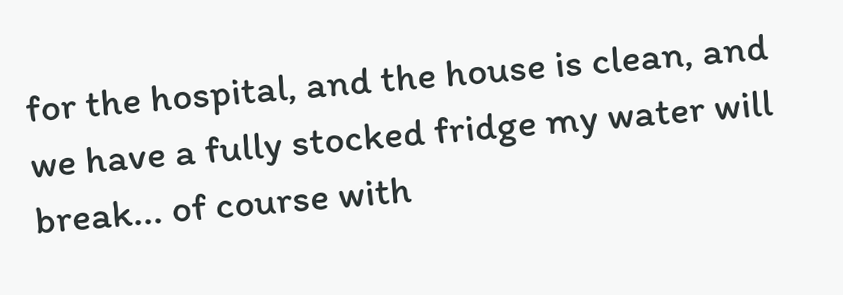for the hospital, and the house is clean, and we have a fully stocked fridge my water will break... of course with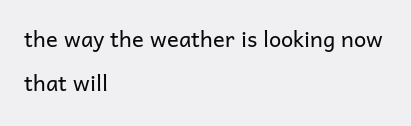the way the weather is looking now that will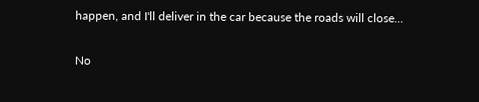happen, and I'll deliver in the car because the roads will close...

No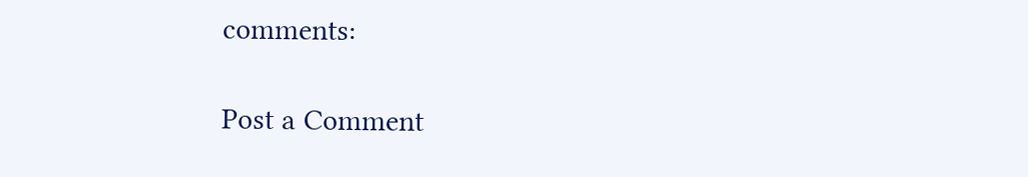comments:

Post a Comment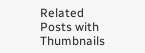Related Posts with Thumbnails